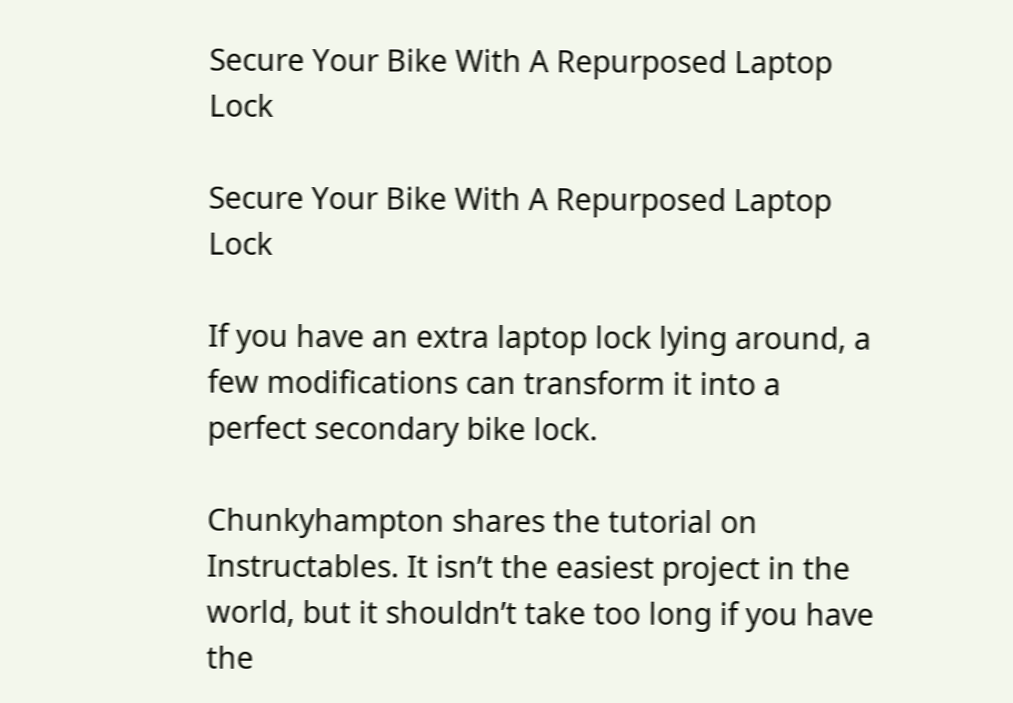Secure Your Bike With A Repurposed Laptop Lock

Secure Your Bike With A Repurposed Laptop Lock

If you have an extra laptop lock lying around, a few modifications can transform it into a perfect secondary bike lock.

Chunkyhampton shares the tutorial on Instructables. It isn’t the easiest project in the world, but it shouldn’t take too long if you have the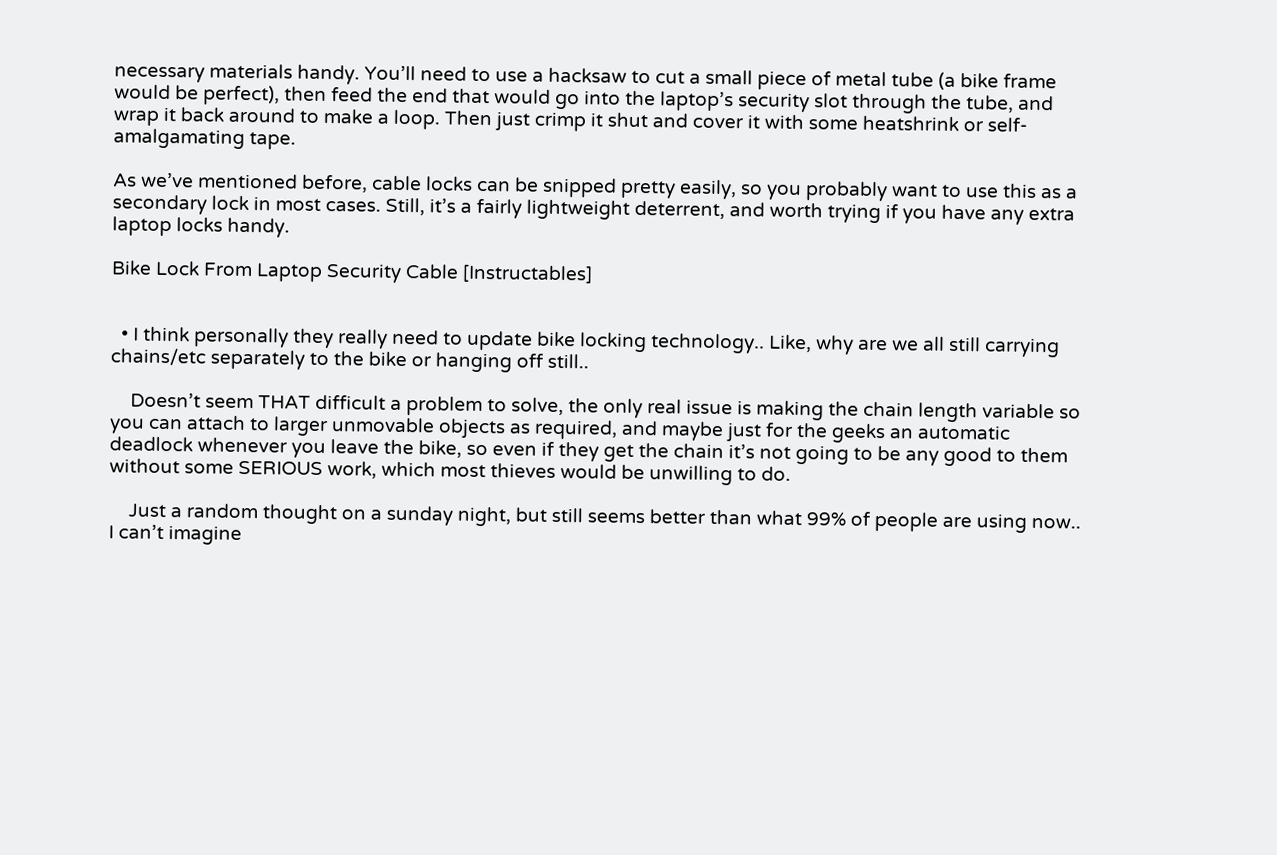necessary materials handy. You’ll need to use a hacksaw to cut a small piece of metal tube (a bike frame would be perfect), then feed the end that would go into the laptop’s security slot through the tube, and wrap it back around to make a loop. Then just crimp it shut and cover it with some heatshrink or self-amalgamating tape.

As we’ve mentioned before, cable locks can be snipped pretty easily, so you probably want to use this as a secondary lock in most cases. Still, it’s a fairly lightweight deterrent, and worth trying if you have any extra laptop locks handy.

Bike Lock From Laptop Security Cable [Instructables]


  • I think personally they really need to update bike locking technology.. Like, why are we all still carrying chains/etc separately to the bike or hanging off still..

    Doesn’t seem THAT difficult a problem to solve, the only real issue is making the chain length variable so you can attach to larger unmovable objects as required, and maybe just for the geeks an automatic deadlock whenever you leave the bike, so even if they get the chain it’s not going to be any good to them without some SERIOUS work, which most thieves would be unwilling to do.

    Just a random thought on a sunday night, but still seems better than what 99% of people are using now.. I can’t imagine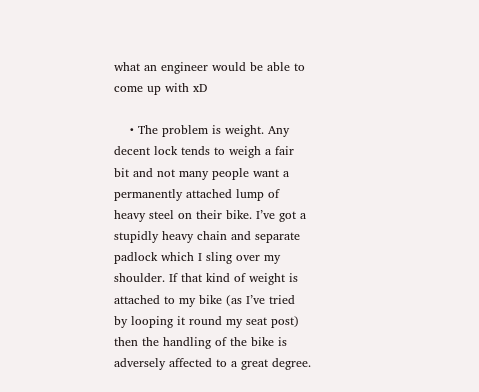what an engineer would be able to come up with xD

    • The problem is weight. Any decent lock tends to weigh a fair bit and not many people want a permanently attached lump of heavy steel on their bike. I’ve got a stupidly heavy chain and separate padlock which I sling over my shoulder. If that kind of weight is attached to my bike (as I’ve tried by looping it round my seat post) then the handling of the bike is adversely affected to a great degree.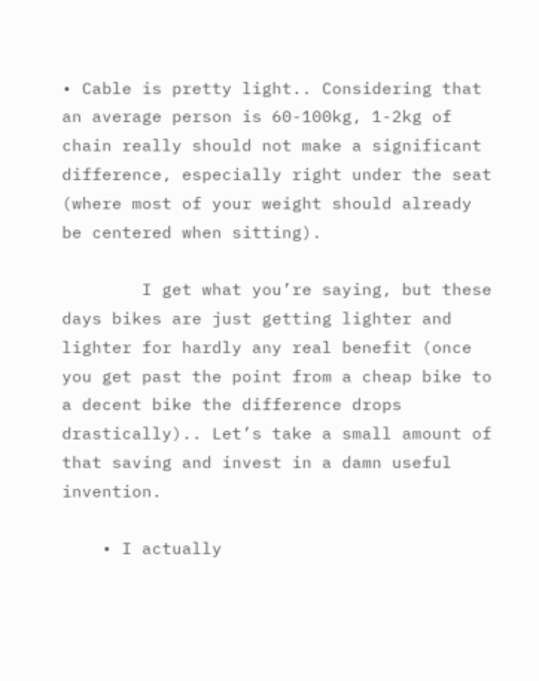• Cable is pretty light.. Considering that an average person is 60-100kg, 1-2kg of chain really should not make a significant difference, especially right under the seat (where most of your weight should already be centered when sitting).

        I get what you’re saying, but these days bikes are just getting lighter and lighter for hardly any real benefit (once you get past the point from a cheap bike to a decent bike the difference drops drastically).. Let’s take a small amount of that saving and invest in a damn useful invention.

    • I actually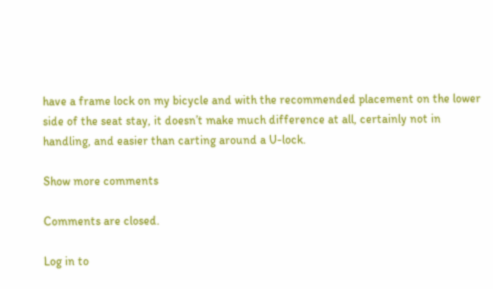have a frame lock on my bicycle and with the recommended placement on the lower side of the seat stay, it doesn’t make much difference at all, certainly not in handling, and easier than carting around a U-lock.

Show more comments

Comments are closed.

Log in to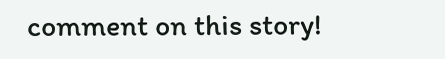comment on this story!